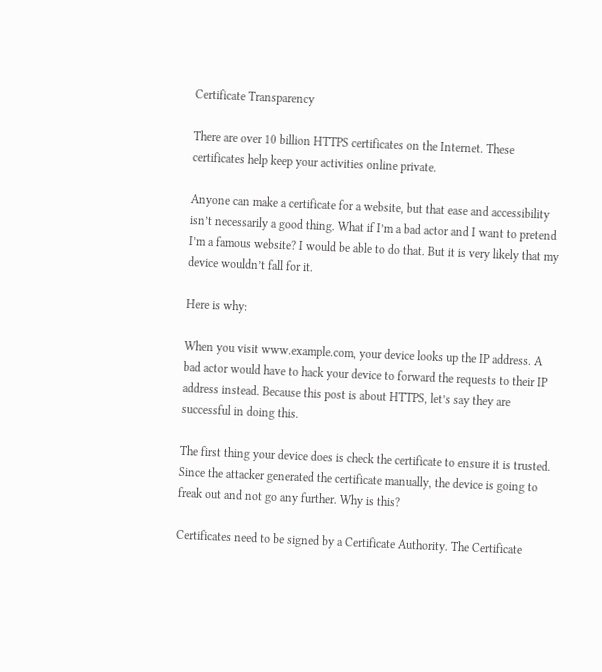Certificate Transparency

There are over 10 billion HTTPS certificates on the Internet. These certificates help keep your activities online private.

Anyone can make a certificate for a website, but that ease and accessibility isn’t necessarily a good thing. What if I’m a bad actor and I want to pretend I’m a famous website? I would be able to do that. But it is very likely that my device wouldn’t fall for it.

Here is why:

When you visit www.example.com, your device looks up the IP address. A bad actor would have to hack your device to forward the requests to their IP address instead. Because this post is about HTTPS, let’s say they are successful in doing this.

The first thing your device does is check the certificate to ensure it is trusted. Since the attacker generated the certificate manually, the device is going to freak out and not go any further. Why is this?

Certificates need to be signed by a Certificate Authority. The Certificate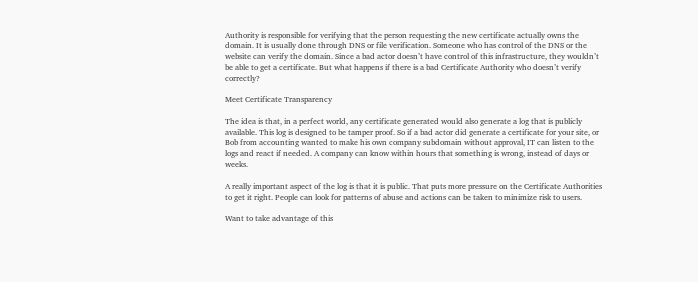Authority is responsible for verifying that the person requesting the new certificate actually owns the domain. It is usually done through DNS or file verification. Someone who has control of the DNS or the website can verify the domain. Since a bad actor doesn’t have control of this infrastructure, they wouldn’t be able to get a certificate. But what happens if there is a bad Certificate Authority who doesn’t verify correctly?

Meet Certificate Transparency

The idea is that, in a perfect world, any certificate generated would also generate a log that is publicly available. This log is designed to be tamper proof. So if a bad actor did generate a certificate for your site, or Bob from accounting wanted to make his own company subdomain without approval, IT can listen to the logs and react if needed. A company can know within hours that something is wrong, instead of days or weeks.

A really important aspect of the log is that it is public. That puts more pressure on the Certificate Authorities to get it right. People can look for patterns of abuse and actions can be taken to minimize risk to users.

Want to take advantage of this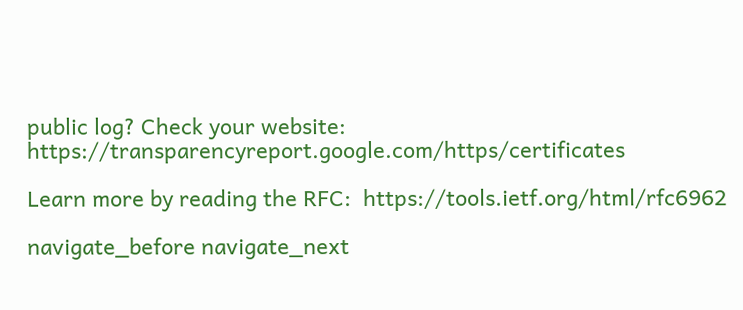public log? Check your website: https://transparencyreport.google.com/https/certificates

Learn more by reading the RFC:  https://tools.ietf.org/html/rfc6962

navigate_before navigate_next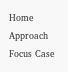Home Approach Focus Case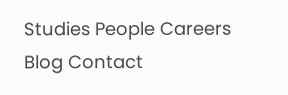Studies People Careers Blog Contact